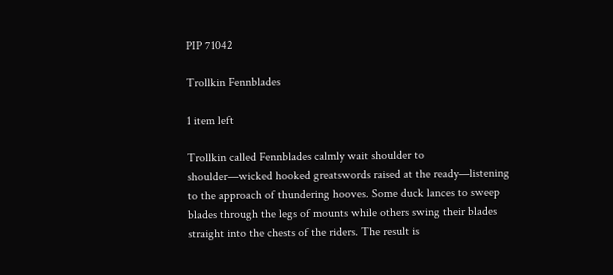PIP 71042

Trollkin Fennblades

1 item left

Trollkin called Fennblades calmly wait shoulder to shoulder—wicked hooked greatswords raised at the ready—listening to the approach of thundering hooves. Some duck lances to sweep blades through the legs of mounts while others swing their blades straight into the chests of the riders. The result is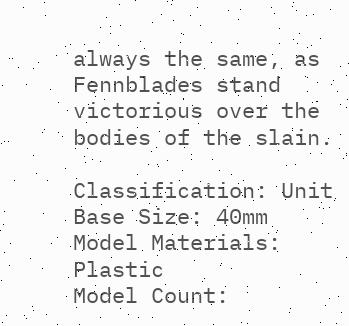always the same, as Fennblades stand victorious over the bodies of the slain.

Classification: Unit
Base Size: 40mm
Model Materials: Plastic
Model Count: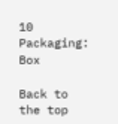10
Packaging: Box

Back to the top